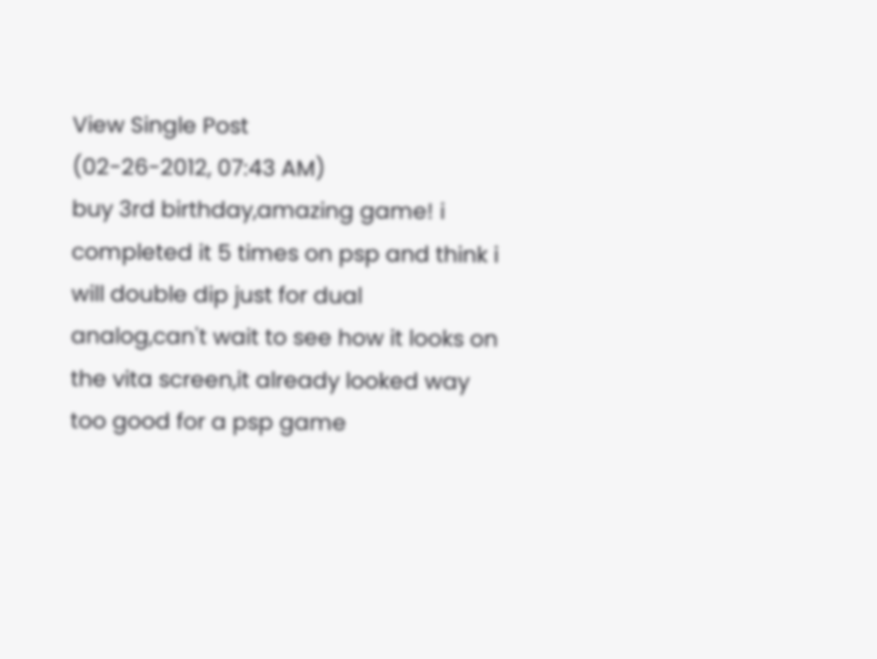View Single Post
(02-26-2012, 07:43 AM)
buy 3rd birthday,amazing game! i completed it 5 times on psp and think i will double dip just for dual analog,can't wait to see how it looks on the vita screen,it already looked way too good for a psp game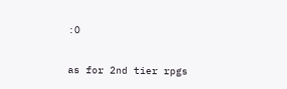:O

as for 2nd tier rpgs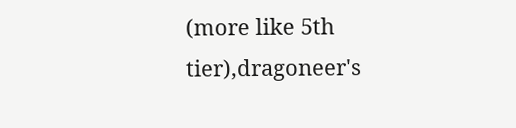(more like 5th tier),dragoneer's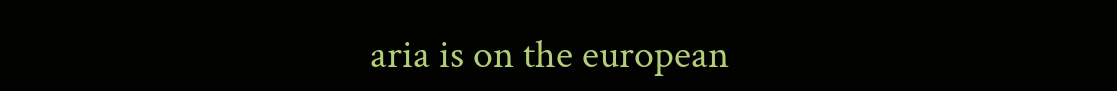aria is on the european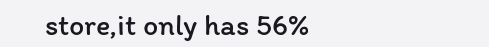store,it only has 56%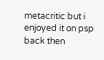metacritic but i enjoyed it on psp back then